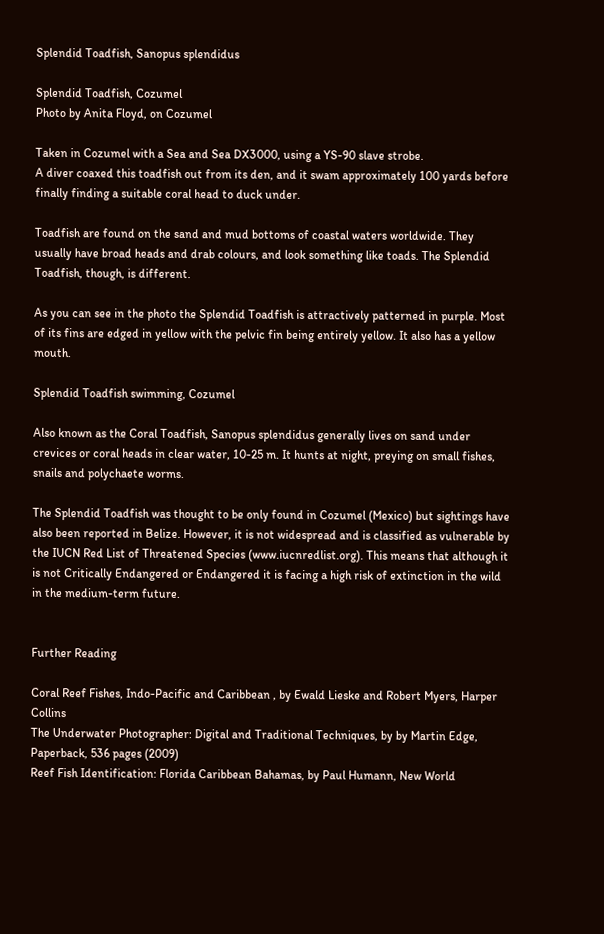Splendid Toadfish, Sanopus splendidus

Splendid Toadfish, Cozumel
Photo by Anita Floyd, on Cozumel

Taken in Cozumel with a Sea and Sea DX3000, using a YS-90 slave strobe.
A diver coaxed this toadfish out from its den, and it swam approximately 100 yards before finally finding a suitable coral head to duck under.

Toadfish are found on the sand and mud bottoms of coastal waters worldwide. They usually have broad heads and drab colours, and look something like toads. The Splendid Toadfish, though, is different.

As you can see in the photo the Splendid Toadfish is attractively patterned in purple. Most of its fins are edged in yellow with the pelvic fin being entirely yellow. It also has a yellow mouth.

Splendid Toadfish swimming, Cozumel

Also known as the Coral Toadfish, Sanopus splendidus generally lives on sand under crevices or coral heads in clear water, 10-25 m. It hunts at night, preying on small fishes, snails and polychaete worms.

The Splendid Toadfish was thought to be only found in Cozumel (Mexico) but sightings have also been reported in Belize. However, it is not widespread and is classified as vulnerable by the IUCN Red List of Threatened Species (www.iucnredlist.org). This means that although it is not Critically Endangered or Endangered it is facing a high risk of extinction in the wild in the medium-term future.


Further Reading

Coral Reef Fishes, Indo-Pacific and Caribbean , by Ewald Lieske and Robert Myers, Harper Collins
The Underwater Photographer: Digital and Traditional Techniques, by by Martin Edge, Paperback, 536 pages (2009)
Reef Fish Identification: Florida Caribbean Bahamas, by Paul Humann, New World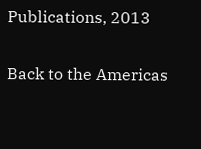Publications, 2013

Back to the Americas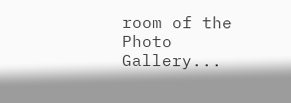room of the Photo Gallery...